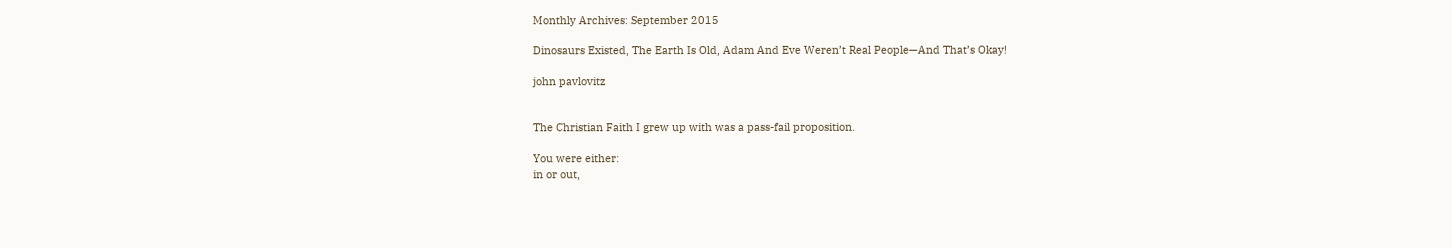Monthly Archives: September 2015

Dinosaurs Existed, The Earth Is Old, Adam And Eve Weren’t Real People—And That’s Okay!

john pavlovitz


The Christian Faith I grew up with was a pass-fail proposition.

You were either:
in or out,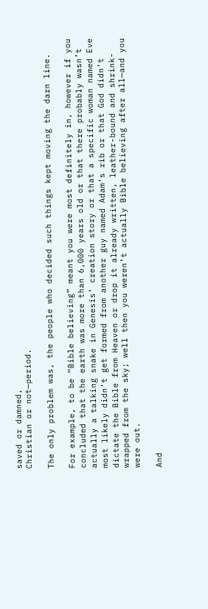saved or damned,
Christian or not—period.

The only problem was, the people who decided such things kept moving the darn line.

For example, to be “Bible believing” meant you were most definitely in, however if you concluded that the earth was more than 6,000 years old or that there probably wasn’t actually a talking snake in Genesis’ creation story or that a specific woman named Eve most likely didn’t get formed from another guy named Adam’s rib or that God didn’t dictate the Bible from Heaven or drop it already written, leather-bound and shrink-wrapped from the sky; well then you weren’t actually Bible believing after all—and you were out.

And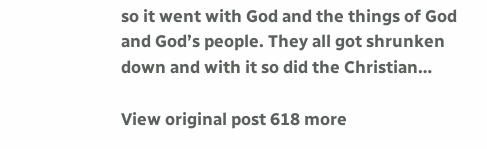so it went with God and the things of God and God’s people. They all got shrunken down and with it so did the Christian…

View original post 618 more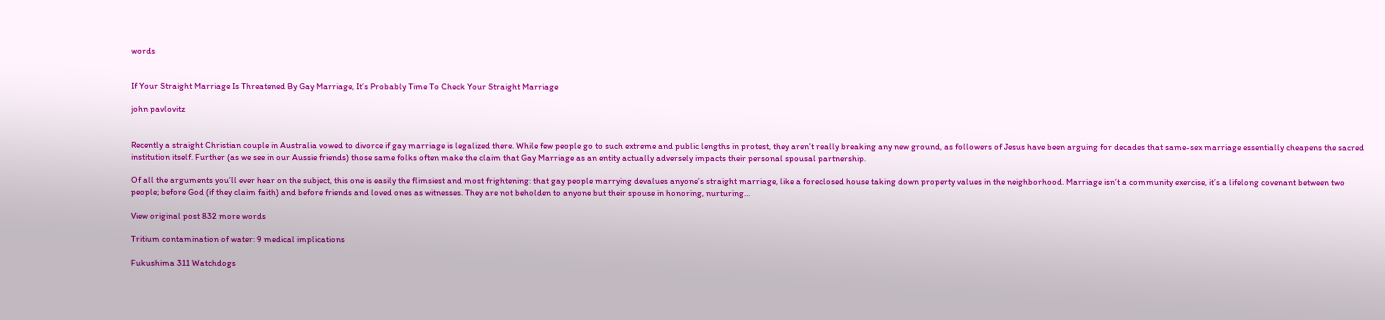words


If Your Straight Marriage Is Threatened By Gay Marriage, It’s Probably Time To Check Your Straight Marriage

john pavlovitz


Recently a straight Christian couple in Australia vowed to divorce if gay marriage is legalized there. While few people go to such extreme and public lengths in protest, they aren’t really breaking any new ground, as followers of Jesus have been arguing for decades that same-sex marriage essentially cheapens the sacred institution itself. Further (as we see in our Aussie friends) those same folks often make the claim that Gay Marriage as an entity actually adversely impacts their personal spousal partnership.

Of all the arguments you’ll ever hear on the subject, this one is easily the flimsiest and most frightening: that gay people marrying devalues anyone’s straight marriage, like a foreclosed house taking down property values in the neighborhood. Marriage isn’t a community exercise, it’s a lifelong covenant between two people; before God (if they claim faith) and before friends and loved ones as witnesses. They are not beholden to anyone but their spouse in honoring, nurturing…

View original post 832 more words

Tritium contamination of water: 9 medical implications

Fukushima 311 Watchdogs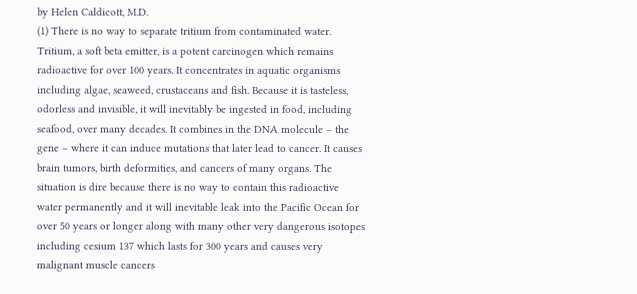by Helen Caldicott, M.D.
(1) There is no way to separate tritium from contaminated water. Tritium, a soft beta emitter, is a potent carcinogen which remains radioactive for over 100 years. It concentrates in aquatic organisms including algae, seaweed, crustaceans and fish. Because it is tasteless, odorless and invisible, it will inevitably be ingested in food, including seafood, over many decades. It combines in the DNA molecule – the gene – where it can induce mutations that later lead to cancer. It causes brain tumors, birth deformities, and cancers of many organs. The situation is dire because there is no way to contain this radioactive water permanently and it will inevitable leak into the Pacific Ocean for over 50 years or longer along with many other very dangerous isotopes including cesium 137 which lasts for 300 years and causes very malignant muscle cancers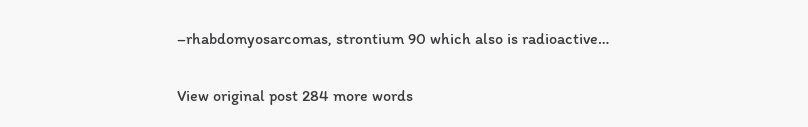–rhabdomyosarcomas, strontium 90 which also is radioactive…

View original post 284 more words